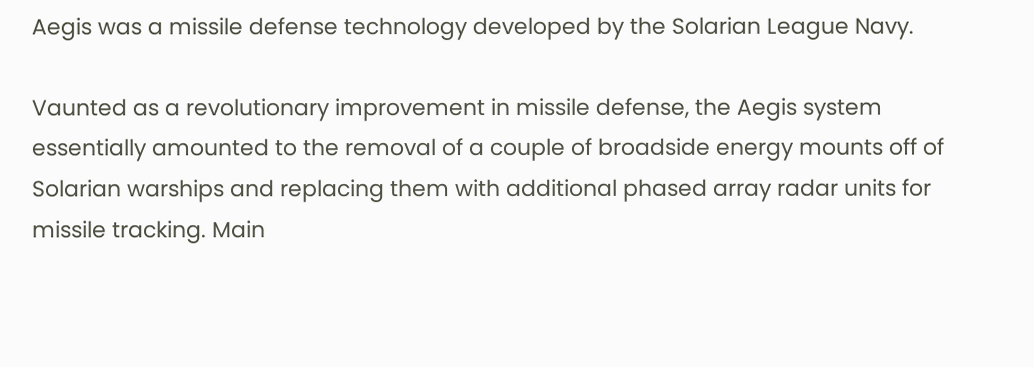Aegis was a missile defense technology developed by the Solarian League Navy.

Vaunted as a revolutionary improvement in missile defense, the Aegis system essentially amounted to the removal of a couple of broadside energy mounts off of Solarian warships and replacing them with additional phased array radar units for missile tracking. Main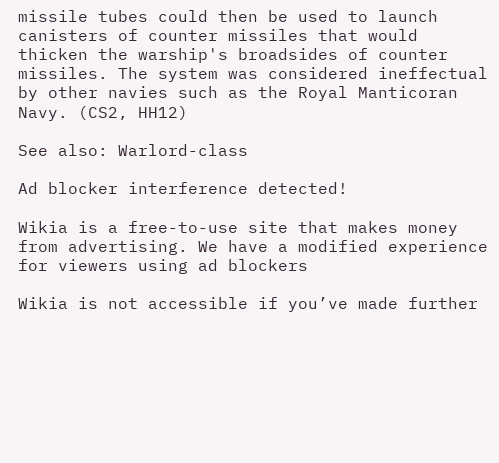missile tubes could then be used to launch canisters of counter missiles that would thicken the warship's broadsides of counter missiles. The system was considered ineffectual by other navies such as the Royal Manticoran Navy. (CS2, HH12)

See also: Warlord-class

Ad blocker interference detected!

Wikia is a free-to-use site that makes money from advertising. We have a modified experience for viewers using ad blockers

Wikia is not accessible if you’ve made further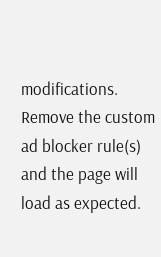modifications. Remove the custom ad blocker rule(s) and the page will load as expected.